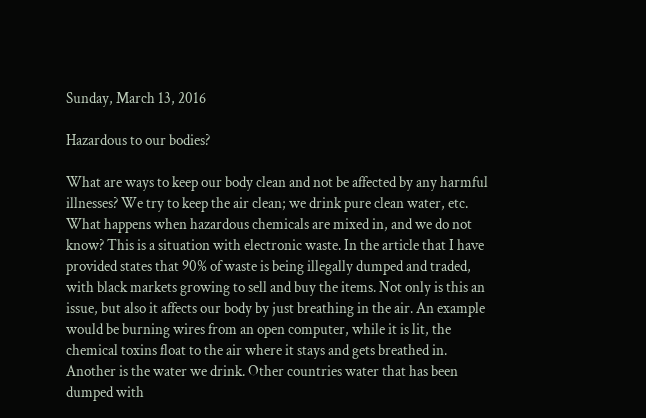Sunday, March 13, 2016

Hazardous to our bodies?

What are ways to keep our body clean and not be affected by any harmful illnesses? We try to keep the air clean; we drink pure clean water, etc. What happens when hazardous chemicals are mixed in, and we do not know? This is a situation with electronic waste. In the article that I have provided states that 90% of waste is being illegally dumped and traded, with black markets growing to sell and buy the items. Not only is this an issue, but also it affects our body by just breathing in the air. An example would be burning wires from an open computer, while it is lit, the chemical toxins float to the air where it stays and gets breathed in. Another is the water we drink. Other countries water that has been dumped with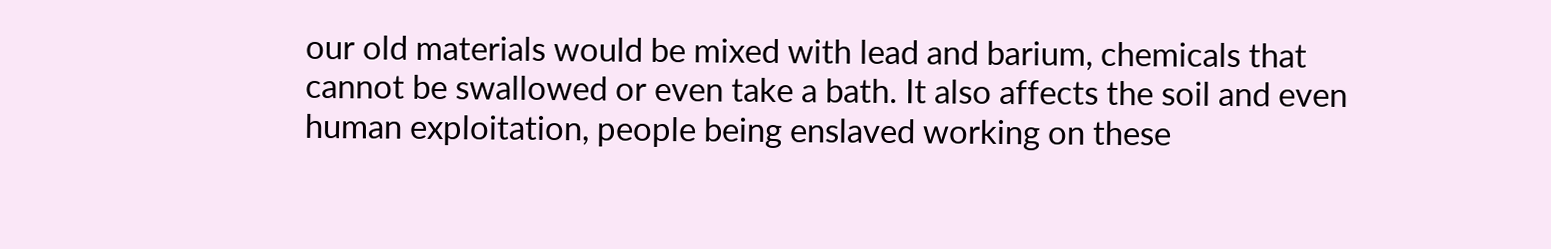our old materials would be mixed with lead and barium, chemicals that cannot be swallowed or even take a bath. It also affects the soil and even human exploitation, people being enslaved working on these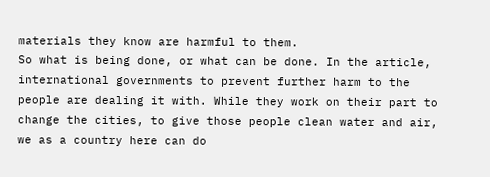materials they know are harmful to them.
So what is being done, or what can be done. In the article, international governments to prevent further harm to the people are dealing it with. While they work on their part to change the cities, to give those people clean water and air, we as a country here can do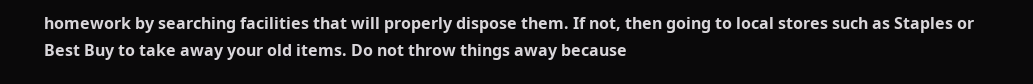homework by searching facilities that will properly dispose them. If not, then going to local stores such as Staples or Best Buy to take away your old items. Do not throw things away because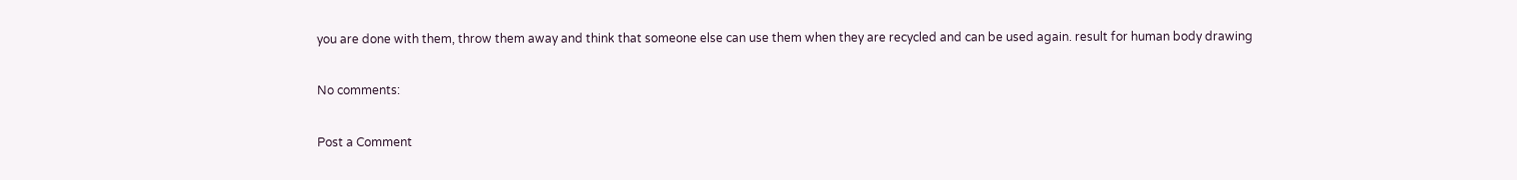you are done with them, throw them away and think that someone else can use them when they are recycled and can be used again. result for human body drawing

No comments:

Post a Comment